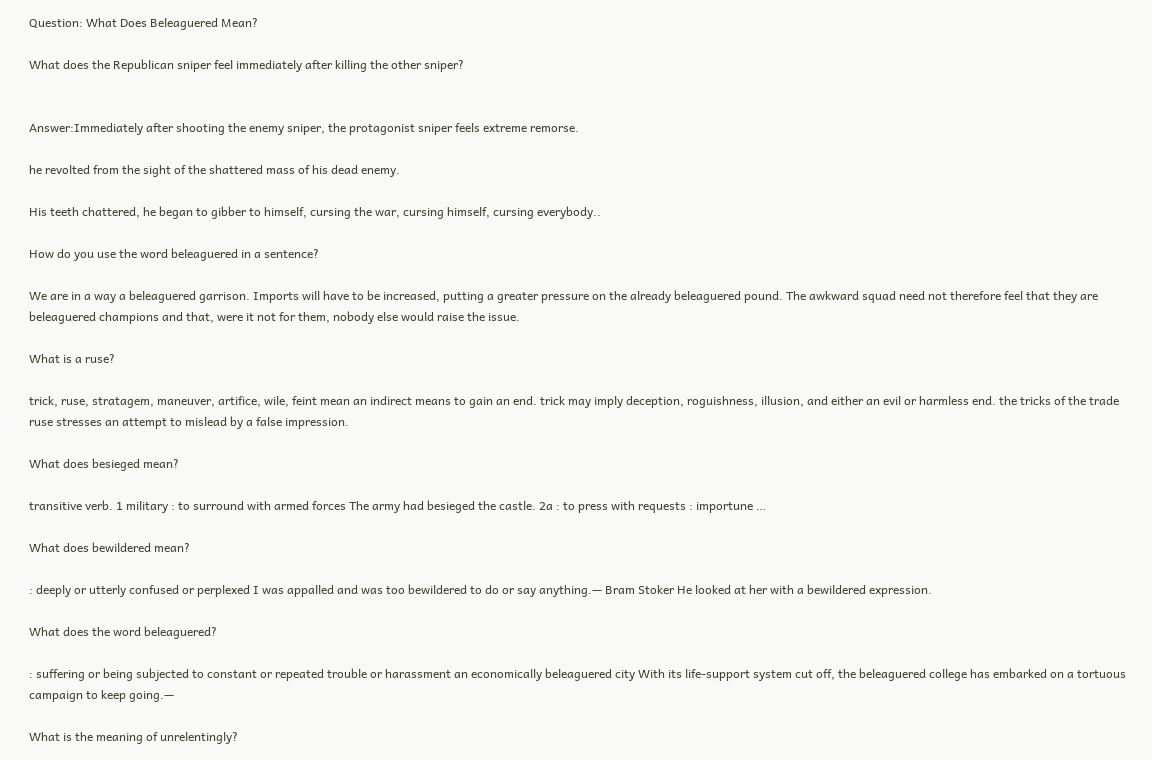Question: What Does Beleaguered Mean?

What does the Republican sniper feel immediately after killing the other sniper?


Answer:Immediately after shooting the enemy sniper, the protagonist sniper feels extreme remorse.

he revolted from the sight of the shattered mass of his dead enemy.

His teeth chattered, he began to gibber to himself, cursing the war, cursing himself, cursing everybody..

How do you use the word beleaguered in a sentence?

We are in a way a beleaguered garrison. Imports will have to be increased, putting a greater pressure on the already beleaguered pound. The awkward squad need not therefore feel that they are beleaguered champions and that, were it not for them, nobody else would raise the issue.

What is a ruse?

trick, ruse, stratagem, maneuver, artifice, wile, feint mean an indirect means to gain an end. trick may imply deception, roguishness, illusion, and either an evil or harmless end. the tricks of the trade ruse stresses an attempt to mislead by a false impression.

What does besieged mean?

transitive verb. 1 military : to surround with armed forces The army had besieged the castle. 2a : to press with requests : importune …

What does bewildered mean?

: deeply or utterly confused or perplexed I was appalled and was too bewildered to do or say anything.— Bram Stoker He looked at her with a bewildered expression.

What does the word beleaguered?

: suffering or being subjected to constant or repeated trouble or harassment an economically beleaguered city With its life-support system cut off, the beleaguered college has embarked on a tortuous campaign to keep going.—

What is the meaning of unrelentingly?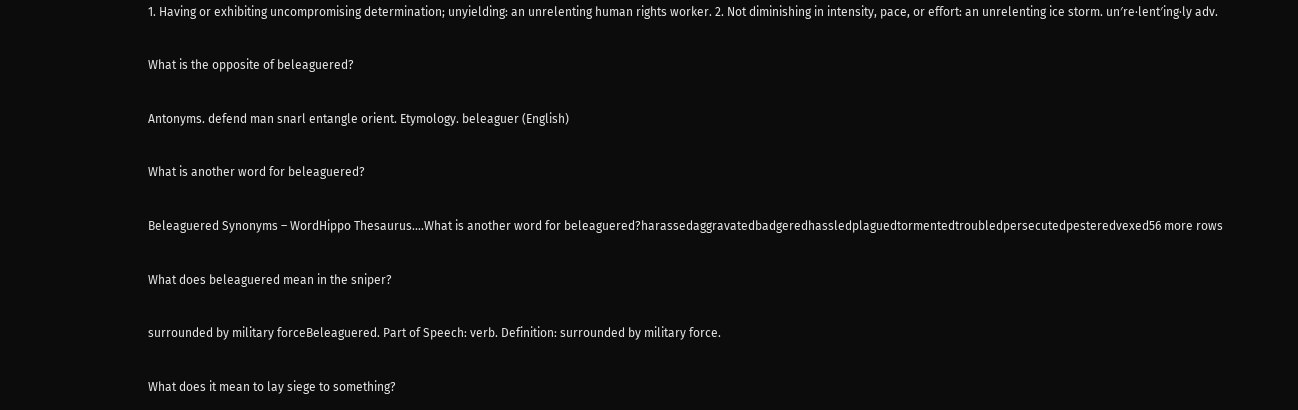1. Having or exhibiting uncompromising determination; unyielding: an unrelenting human rights worker. 2. Not diminishing in intensity, pace, or effort: an unrelenting ice storm. un′re·lent′ing·ly adv.

What is the opposite of beleaguered?

Antonyms. defend man snarl entangle orient. Etymology. beleaguer (English)

What is another word for beleaguered?

Beleaguered Synonyms – WordHippo Thesaurus….What is another word for beleaguered?harassedaggravatedbadgeredhassledplaguedtormentedtroubledpersecutedpesteredvexed56 more rows

What does beleaguered mean in the sniper?

surrounded by military forceBeleaguered. Part of Speech: verb. Definition: surrounded by military force.

What does it mean to lay siege to something?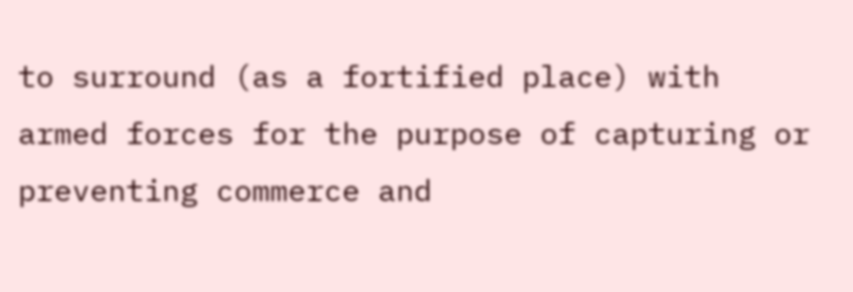to surround (as a fortified place) with armed forces for the purpose of capturing or preventing commerce and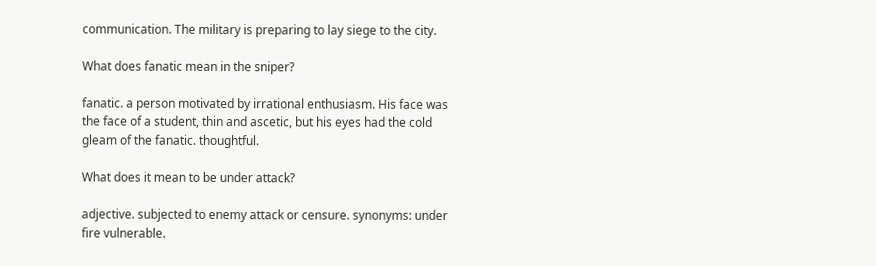communication. The military is preparing to lay siege to the city.

What does fanatic mean in the sniper?

fanatic. a person motivated by irrational enthusiasm. His face was the face of a student, thin and ascetic, but his eyes had the cold gleam of the fanatic. thoughtful.

What does it mean to be under attack?

adjective. subjected to enemy attack or censure. synonyms: under fire vulnerable.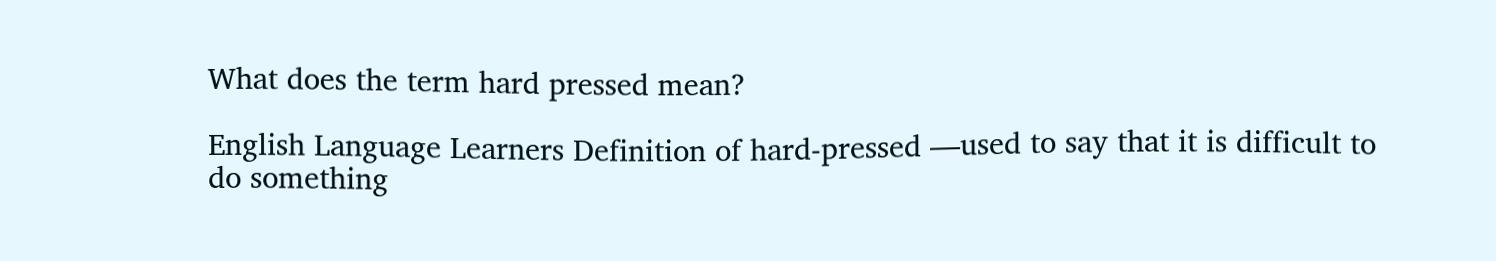What does the term hard pressed mean?

English Language Learners Definition of hard-pressed —used to say that it is difficult to do something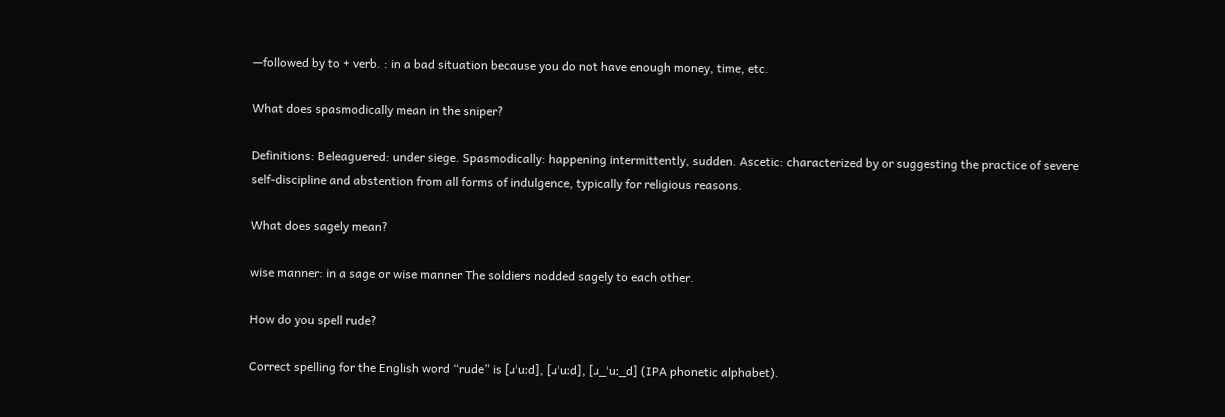—followed by to + verb. : in a bad situation because you do not have enough money, time, etc.

What does spasmodically mean in the sniper?

Definitions: Beleaguered: under siege. Spasmodically: happening intermittently, sudden. Ascetic: characterized by or suggesting the practice of severe self-discipline and abstention from all forms of indulgence, typically for religious reasons.

What does sagely mean?

wise manner: in a sage or wise manner The soldiers nodded sagely to each other.

How do you spell rude?

Correct spelling for the English word “rude” is [ɹˈuːd], [ɹˈuːd], [ɹ_ˈuː_d] (IPA phonetic alphabet).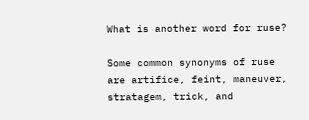What is another word for ruse?

Some common synonyms of ruse are artifice, feint, maneuver, stratagem, trick, and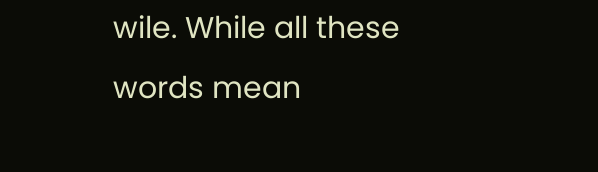wile. While all these words mean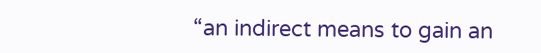“an indirect means to gain an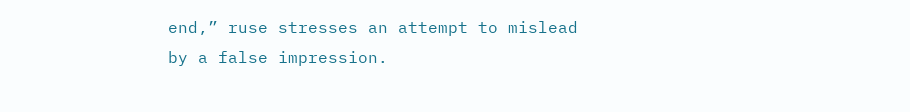end,” ruse stresses an attempt to mislead by a false impression.